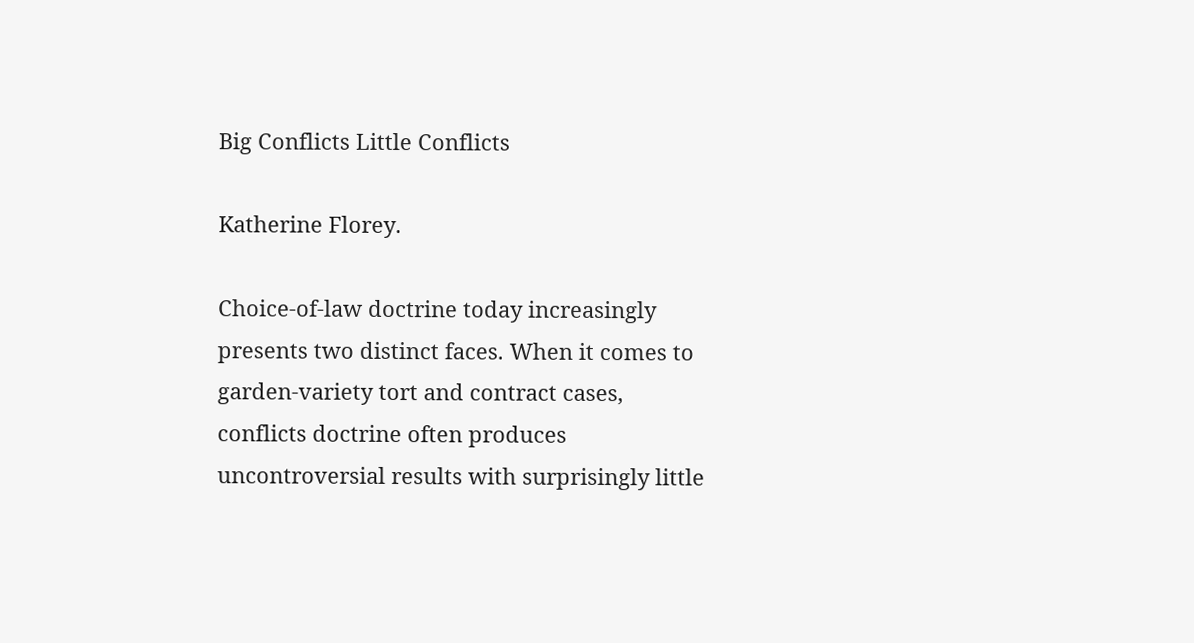Big Conflicts Little Conflicts

Katherine Florey.

Choice-of-law doctrine today increasingly presents two distinct faces. When it comes to garden-variety tort and contract cases, conflicts doctrine often produces uncontroversial results with surprisingly little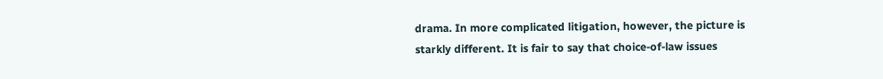drama. In more complicated litigation, however, the picture is starkly different. It is fair to say that choice-of-law issues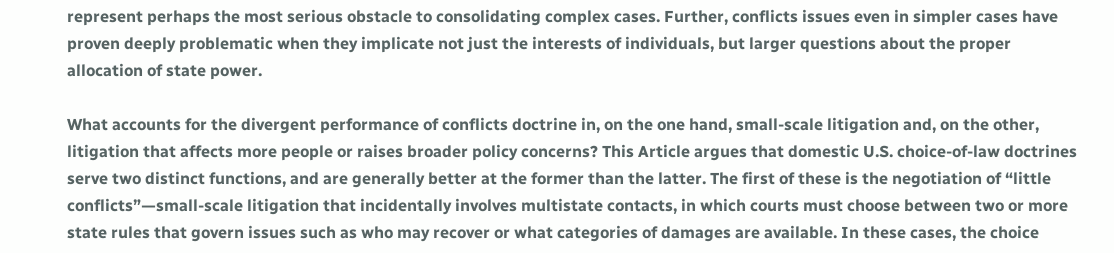represent perhaps the most serious obstacle to consolidating complex cases. Further, conflicts issues even in simpler cases have proven deeply problematic when they implicate not just the interests of individuals, but larger questions about the proper allocation of state power.

What accounts for the divergent performance of conflicts doctrine in, on the one hand, small-scale litigation and, on the other, litigation that affects more people or raises broader policy concerns? This Article argues that domestic U.S. choice-of-law doctrines serve two distinct functions, and are generally better at the former than the latter. The first of these is the negotiation of “little conflicts”—small-scale litigation that incidentally involves multistate contacts, in which courts must choose between two or more state rules that govern issues such as who may recover or what categories of damages are available. In these cases, the choice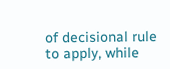of decisional rule to apply, while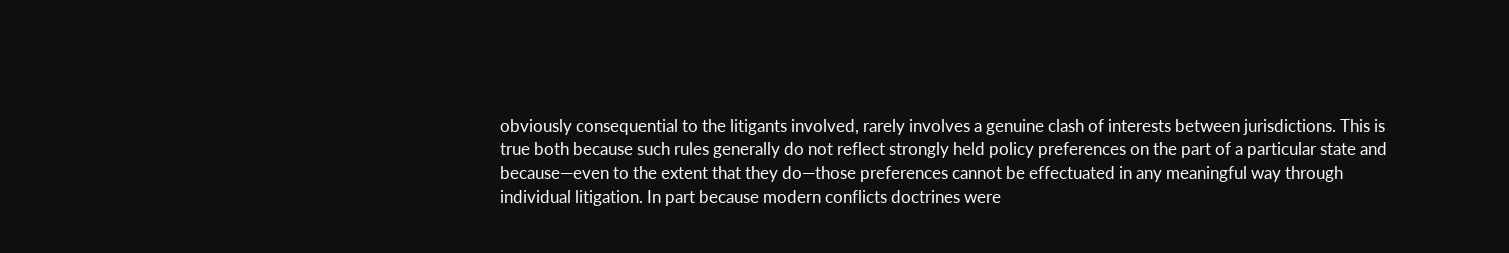obviously consequential to the litigants involved, rarely involves a genuine clash of interests between jurisdictions. This is true both because such rules generally do not reflect strongly held policy preferences on the part of a particular state and because—even to the extent that they do—those preferences cannot be effectuated in any meaningful way through individual litigation. In part because modern conflicts doctrines were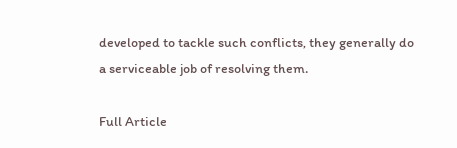developed to tackle such conflicts, they generally do a serviceable job of resolving them.

Full Article